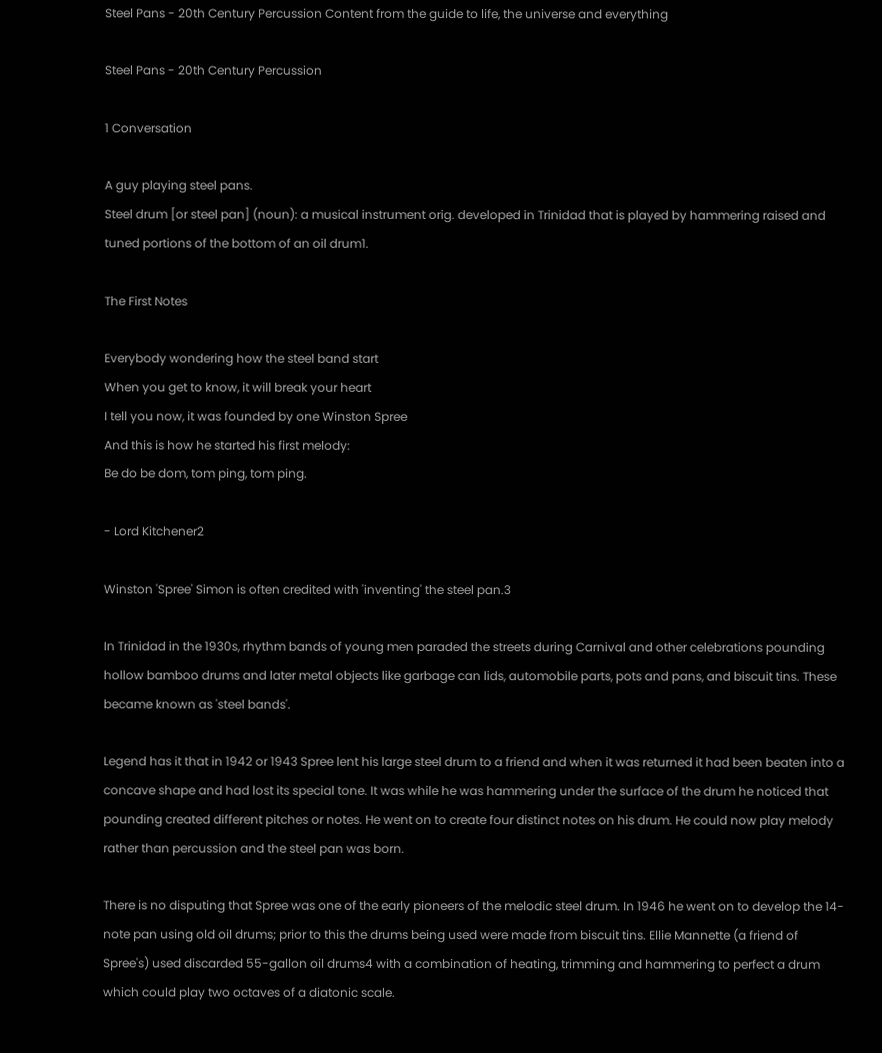Steel Pans - 20th Century Percussion Content from the guide to life, the universe and everything

Steel Pans - 20th Century Percussion

1 Conversation

A guy playing steel pans.
Steel drum [or steel pan] (noun): a musical instrument orig. developed in Trinidad that is played by hammering raised and tuned portions of the bottom of an oil drum1.

The First Notes

Everybody wondering how the steel band start
When you get to know, it will break your heart
I tell you now, it was founded by one Winston Spree
And this is how he started his first melody:
Be do be dom, tom ping, tom ping.

- Lord Kitchener2

Winston 'Spree' Simon is often credited with 'inventing' the steel pan.3

In Trinidad in the 1930s, rhythm bands of young men paraded the streets during Carnival and other celebrations pounding hollow bamboo drums and later metal objects like garbage can lids, automobile parts, pots and pans, and biscuit tins. These became known as 'steel bands'.

Legend has it that in 1942 or 1943 Spree lent his large steel drum to a friend and when it was returned it had been beaten into a concave shape and had lost its special tone. It was while he was hammering under the surface of the drum he noticed that pounding created different pitches or notes. He went on to create four distinct notes on his drum. He could now play melody rather than percussion and the steel pan was born.

There is no disputing that Spree was one of the early pioneers of the melodic steel drum. In 1946 he went on to develop the 14-note pan using old oil drums; prior to this the drums being used were made from biscuit tins. Ellie Mannette (a friend of Spree's) used discarded 55-gallon oil drums4 with a combination of heating, trimming and hammering to perfect a drum which could play two octaves of a diatonic scale.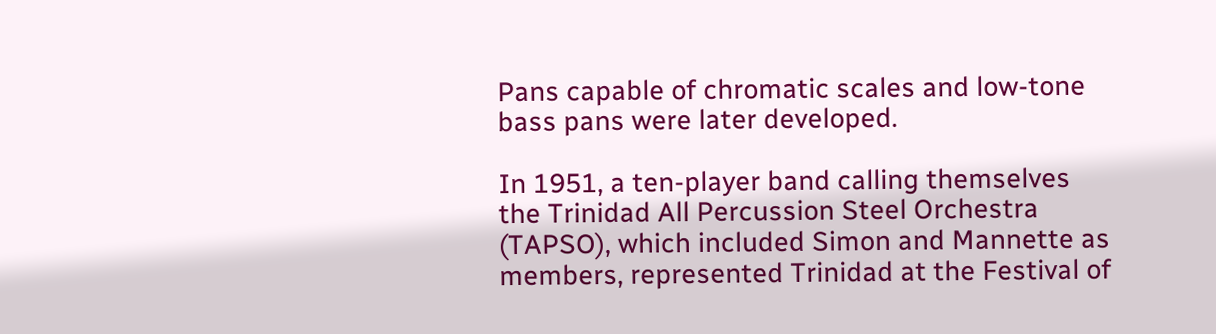Pans capable of chromatic scales and low-tone bass pans were later developed.

In 1951, a ten-player band calling themselves the Trinidad All Percussion Steel Orchestra (TAPSO), which included Simon and Mannette as members, represented Trinidad at the Festival of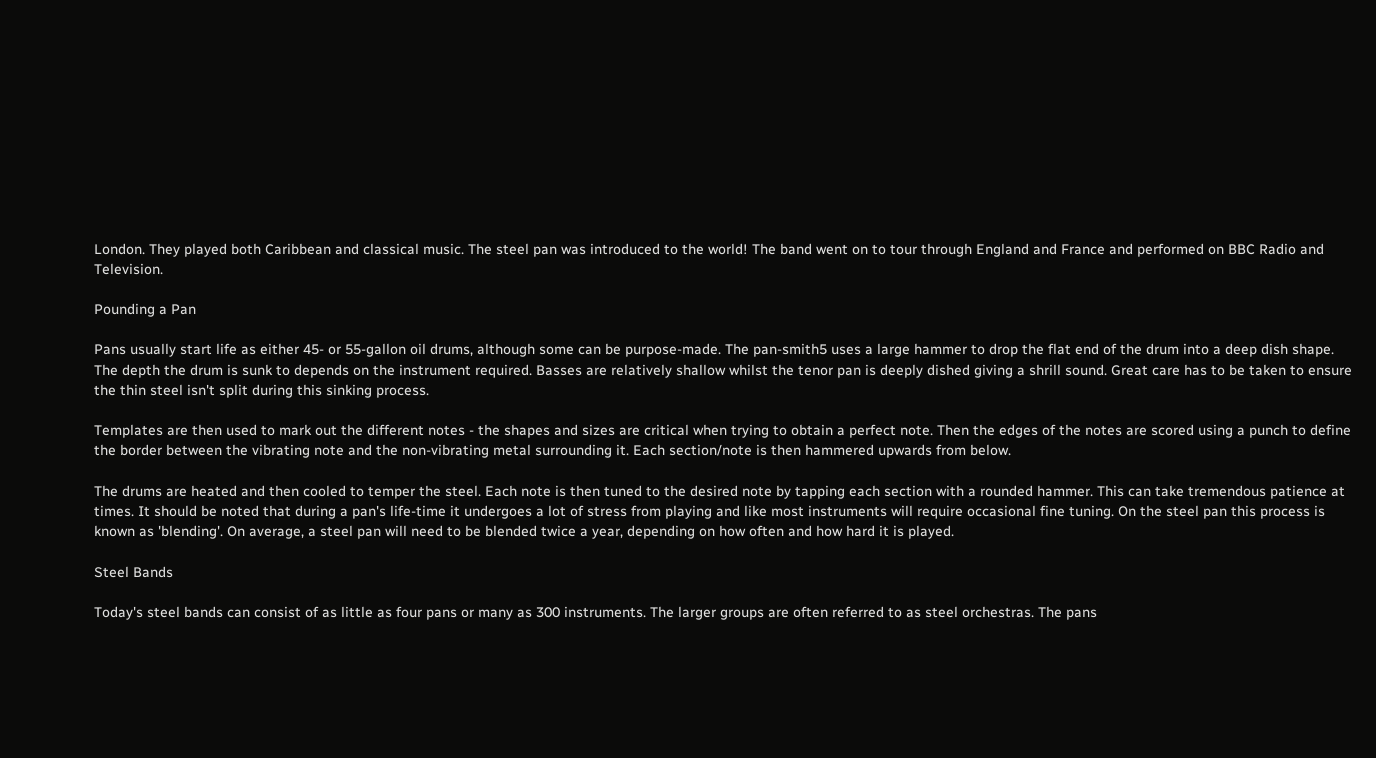London. They played both Caribbean and classical music. The steel pan was introduced to the world! The band went on to tour through England and France and performed on BBC Radio and Television.

Pounding a Pan

Pans usually start life as either 45- or 55-gallon oil drums, although some can be purpose-made. The pan-smith5 uses a large hammer to drop the flat end of the drum into a deep dish shape. The depth the drum is sunk to depends on the instrument required. Basses are relatively shallow whilst the tenor pan is deeply dished giving a shrill sound. Great care has to be taken to ensure the thin steel isn't split during this sinking process.

Templates are then used to mark out the different notes - the shapes and sizes are critical when trying to obtain a perfect note. Then the edges of the notes are scored using a punch to define the border between the vibrating note and the non-vibrating metal surrounding it. Each section/note is then hammered upwards from below.

The drums are heated and then cooled to temper the steel. Each note is then tuned to the desired note by tapping each section with a rounded hammer. This can take tremendous patience at times. It should be noted that during a pan's life-time it undergoes a lot of stress from playing and like most instruments will require occasional fine tuning. On the steel pan this process is known as 'blending'. On average, a steel pan will need to be blended twice a year, depending on how often and how hard it is played.

Steel Bands

Today's steel bands can consist of as little as four pans or many as 300 instruments. The larger groups are often referred to as steel orchestras. The pans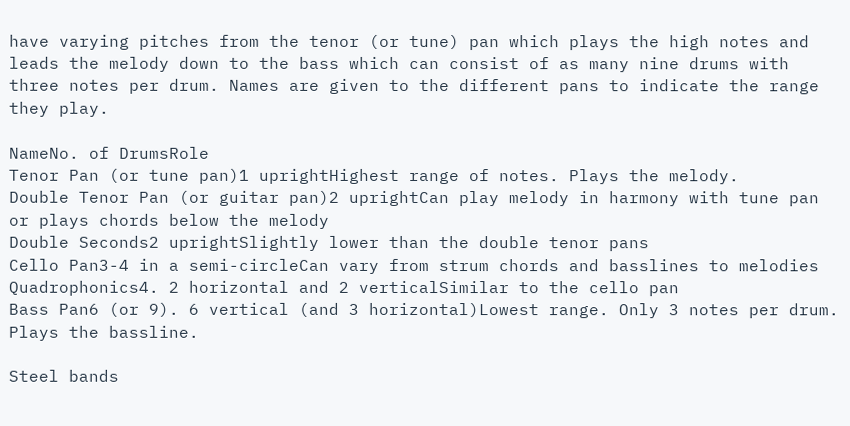have varying pitches from the tenor (or tune) pan which plays the high notes and leads the melody down to the bass which can consist of as many nine drums with three notes per drum. Names are given to the different pans to indicate the range they play.

NameNo. of DrumsRole
Tenor Pan (or tune pan)1 uprightHighest range of notes. Plays the melody.
Double Tenor Pan (or guitar pan)2 uprightCan play melody in harmony with tune pan or plays chords below the melody
Double Seconds2 uprightSlightly lower than the double tenor pans
Cello Pan3-4 in a semi-circleCan vary from strum chords and basslines to melodies
Quadrophonics4. 2 horizontal and 2 verticalSimilar to the cello pan
Bass Pan6 (or 9). 6 vertical (and 3 horizontal)Lowest range. Only 3 notes per drum. Plays the bassline.

Steel bands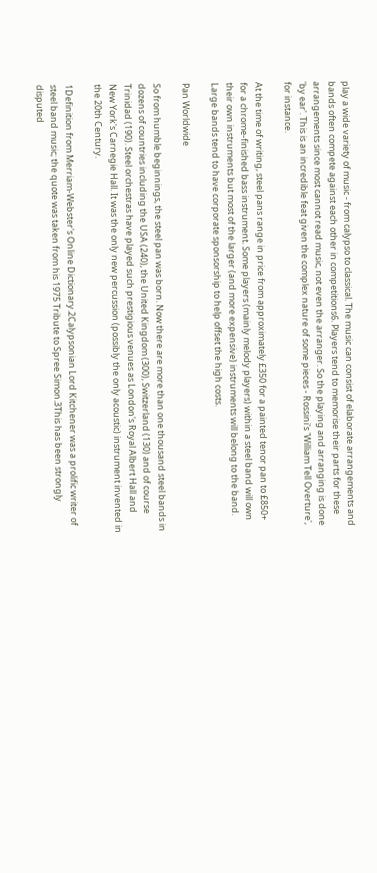play a wide variety of music - from calypso to classical. The music can consist of elaborate arrangements and bands often compete against each other in competitions6. Players tend to memorise their parts for these arrangements since most cannot read music, not even the arranger. So the playing and arranging is done 'by ear'. This is an incredible feat given the complex nature of some pieces - Rossini's 'William Tell Overture', for instance.

At the time of writing, steel pans range in price from approximately £350 for a painted tenor pan to £850+ for a chrome-finished bass instrument. Some players (mainly melody players) within a steel band will own their own instruments but most of the larger (and more expensive) instruments will belong to the band. Large bands tend to have corporate sponsorship to help offset the high costs.

Pan Worldwide

So from humble beginnings, the steel pan was born. Now there are more than one thousand steel bands in dozens of countries including the USA (240), the United Kingdom (300), Switzerland (130) and of course Trinidad (190). Steel orchestras have played such prestigious venues as London's Royal Albert Hall and New York's Carnegie Hall. It was the only new percussion (possibly the only acoustic) instrument invented in the 20th Century.

1Definition from Merriam-Webster's Online Dictionary.2Calypsonian Lord Kitchener was a prolific writer of steel band music; the quote was taken from his 1975 Tribute to Spree Simon.3This has been strongly disputed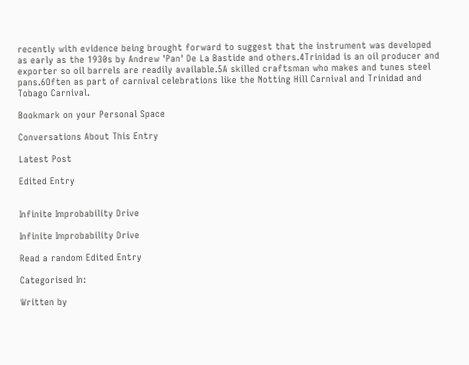recently with evidence being brought forward to suggest that the instrument was developed as early as the 1930s by Andrew 'Pan' De La Bastide and others.4Trinidad is an oil producer and exporter so oil barrels are readily available.5A skilled craftsman who makes and tunes steel pans.6Often as part of carnival celebrations like the Notting Hill Carnival and Trinidad and Tobago Carnival.

Bookmark on your Personal Space

Conversations About This Entry

Latest Post

Edited Entry


Infinite Improbability Drive

Infinite Improbability Drive

Read a random Edited Entry

Categorised In:

Written by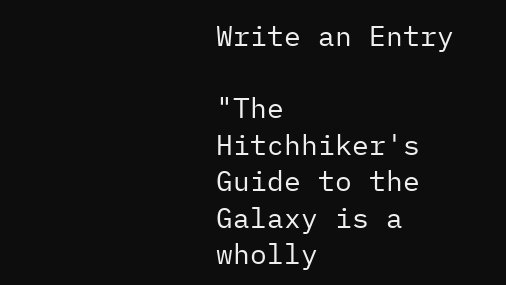Write an Entry

"The Hitchhiker's Guide to the Galaxy is a wholly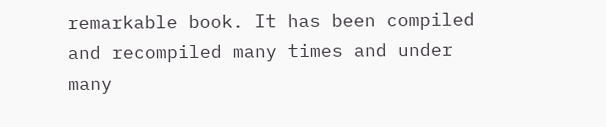remarkable book. It has been compiled and recompiled many times and under many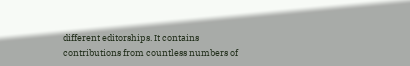different editorships. It contains contributions from countless numbers of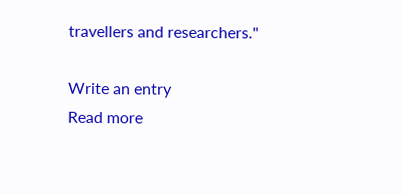travellers and researchers."

Write an entry
Read more